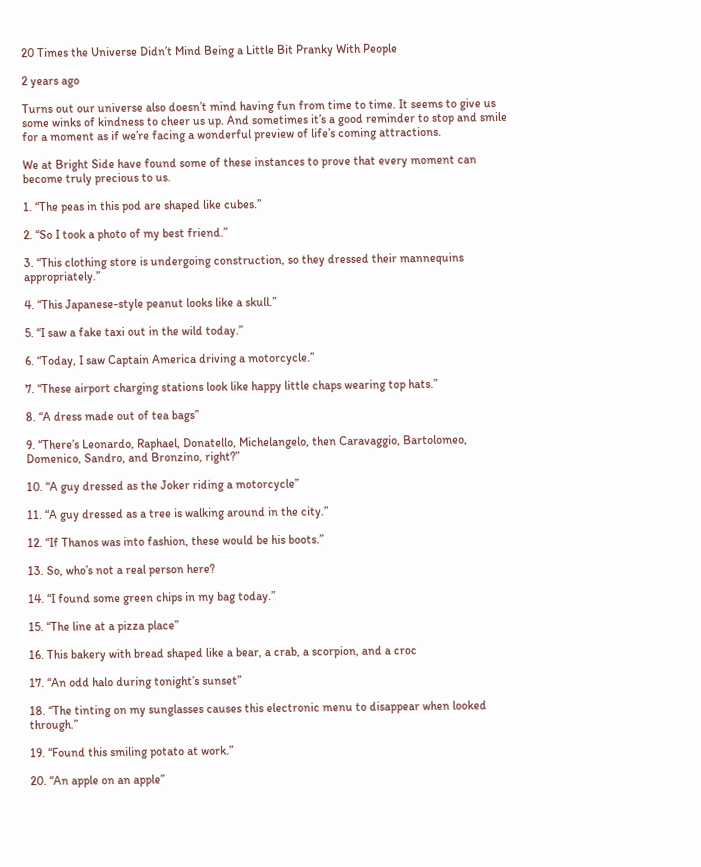20 Times the Universe Didn’t Mind Being a Little Bit Pranky With People

2 years ago

Turns out our universe also doesn’t mind having fun from time to time. It seems to give us some winks of kindness to cheer us up. And sometimes it’s a good reminder to stop and smile for a moment as if we’re facing a wonderful preview of life’s coming attractions.

We at Bright Side have found some of these instances to prove that every moment can become truly precious to us.

1. “The peas in this pod are shaped like cubes.”

2. “So I took a photo of my best friend.”

3. “This clothing store is undergoing construction, so they dressed their mannequins appropriately.”

4. “This Japanese-style peanut looks like a skull.”

5. “I saw a fake taxi out in the wild today.”

6. “Today, I saw Captain America driving a motorcycle.”

7. “These airport charging stations look like happy little chaps wearing top hats.”

8. “A dress made out of tea bags”

9. “There’s Leonardo, Raphael, Donatello, Michelangelo, then Caravaggio, Bartolomeo, Domenico, Sandro, and Bronzino, right?”

10. “A guy dressed as the Joker riding a motorcycle”

11. “A guy dressed as a tree is walking around in the city.”

12. “If Thanos was into fashion, these would be his boots.”

13. So, who’s not a real person here?

14. “I found some green chips in my bag today.”

15. “The line at a pizza place”

16. This bakery with bread shaped like a bear, a crab, a scorpion, and a croc

17. “An odd halo during tonight’s sunset”

18. “The tinting on my sunglasses causes this electronic menu to disappear when looked through.”

19. “Found this smiling potato at work.”

20. “An apple on an apple”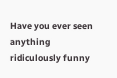Have you ever seen anything ridiculously funny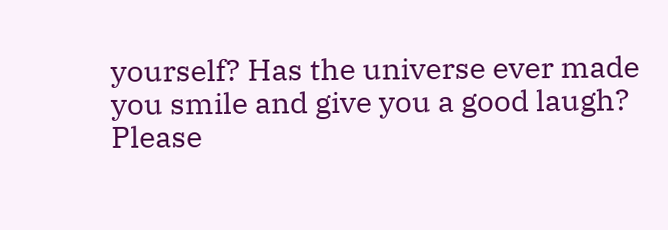yourself? Has the universe ever made you smile and give you a good laugh? Please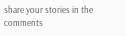share your stories in the comments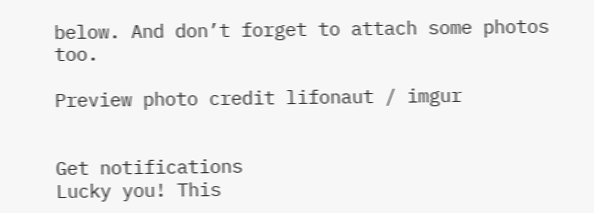below. And don’t forget to attach some photos too.

Preview photo credit lifonaut / imgur


Get notifications
Lucky you! This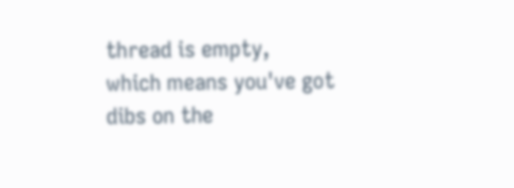thread is empty,
which means you've got dibs on the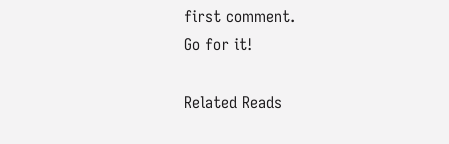first comment.
Go for it!

Related Reads